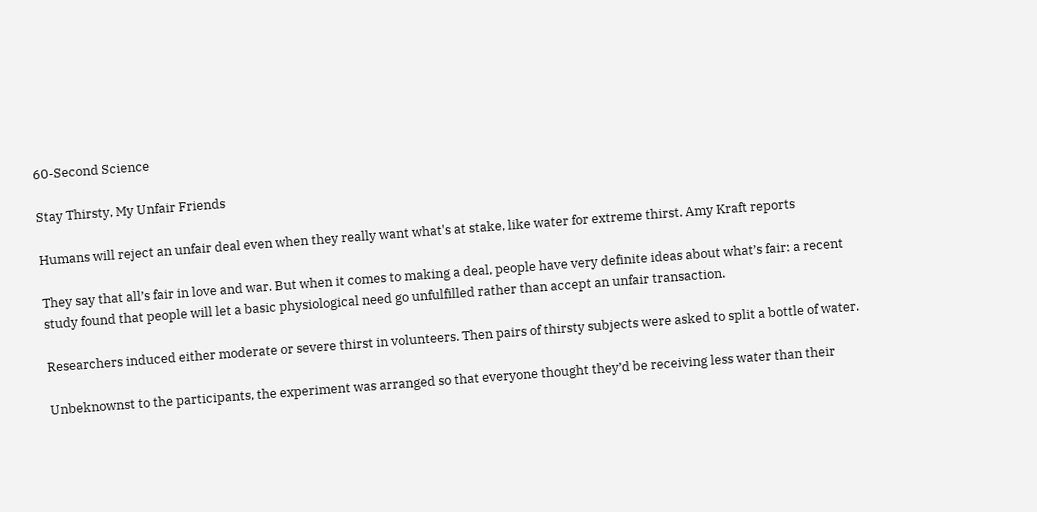60-Second Science

Stay Thirsty, My Unfair Friends

Humans will reject an unfair deal even when they really want what's at stake, like water for extreme thirst. Amy Kraft reports

They say that all’s fair in love and war. But when it comes to making a deal, people have very definite ideas about what’s fair: a recent study found that people will let a basic physiological need go unfulfilled rather than accept an unfair transaction.

Researchers induced either moderate or severe thirst in volunteers. Then pairs of thirsty subjects were asked to split a bottle of water.

Unbeknownst to the participants, the experiment was arranged so that everyone thought they’d be receiving less water than their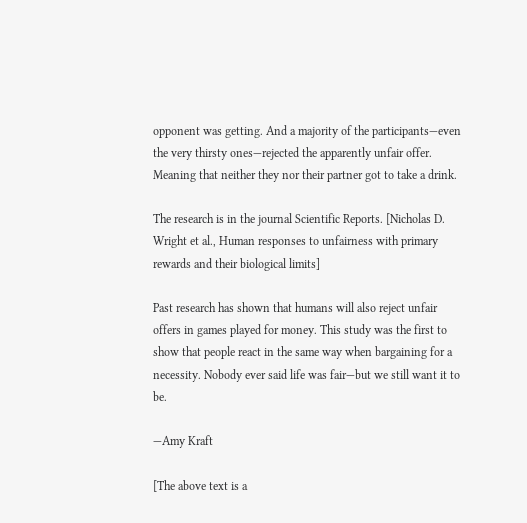opponent was getting. And a majority of the participants—even the very thirsty ones—rejected the apparently unfair offer. Meaning that neither they nor their partner got to take a drink.

The research is in the journal Scientific Reports. [Nicholas D. Wright et al., Human responses to unfairness with primary rewards and their biological limits]

Past research has shown that humans will also reject unfair offers in games played for money. This study was the first to show that people react in the same way when bargaining for a necessity. Nobody ever said life was fair—but we still want it to be.

—Amy Kraft

[The above text is a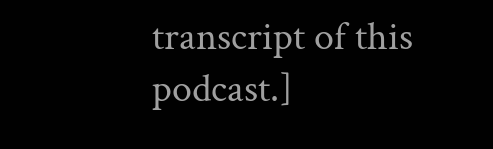transcript of this podcast.]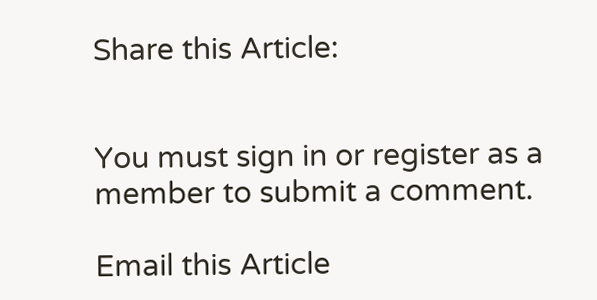Share this Article:


You must sign in or register as a member to submit a comment.

Email this Article